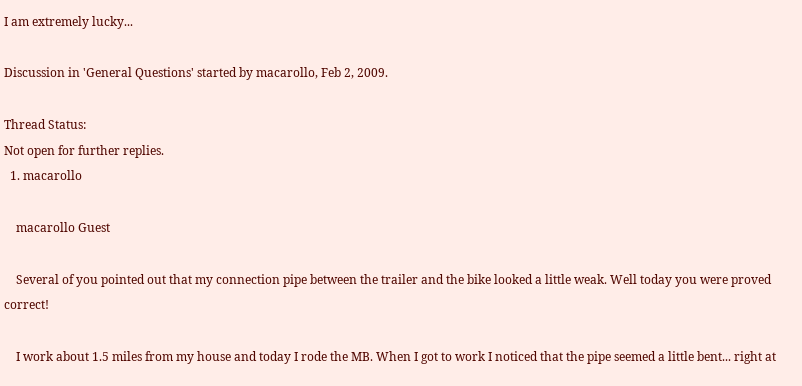I am extremely lucky...

Discussion in 'General Questions' started by macarollo, Feb 2, 2009.

Thread Status:
Not open for further replies.
  1. macarollo

    macarollo Guest

    Several of you pointed out that my connection pipe between the trailer and the bike looked a little weak. Well today you were proved correct!

    I work about 1.5 miles from my house and today I rode the MB. When I got to work I noticed that the pipe seemed a little bent... right at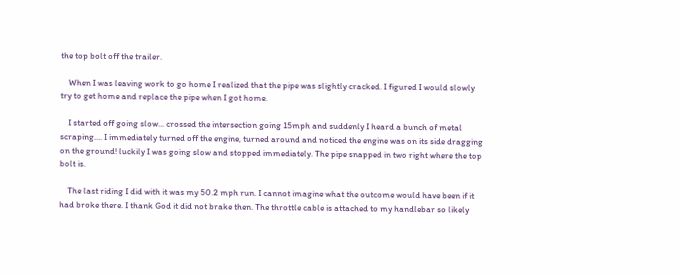the top bolt off the trailer.

    When I was leaving work to go home I realized that the pipe was slightly cracked. I figured I would slowly try to get home and replace the pipe when I got home.

    I started off going slow... crossed the intersection going 15mph and suddenly I heard a bunch of metal scraping.... I immediately turned off the engine, turned around and noticed the engine was on its side dragging on the ground! luckily I was going slow and stopped immediately. The pipe snapped in two right where the top bolt is.

    The last riding I did with it was my 50.2 mph run. I cannot imagine what the outcome would have been if it had broke there. I thank God it did not brake then. The throttle cable is attached to my handlebar so likely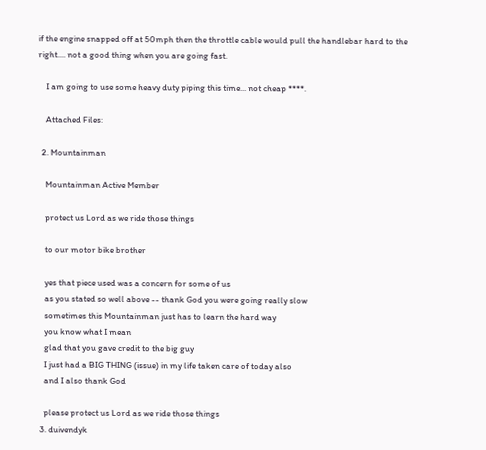if the engine snapped off at 50mph then the throttle cable would pull the handlebar hard to the right.... not a good thing when you are going fast.

    I am going to use some heavy duty piping this time... not cheap ****.

    Attached Files:

  2. Mountainman

    Mountainman Active Member

    protect us Lord as we ride those things

    to our motor bike brother

    yes that piece used was a concern for some of us
    as you stated so well above -- thank God you were going really slow
    sometimes this Mountainman just has to learn the hard way
    you know what I mean
    glad that you gave credit to the big guy
    I just had a BIG THING (issue) in my life taken care of today also
    and I also thank God

    please protect us Lord as we ride those things
  3. duivendyk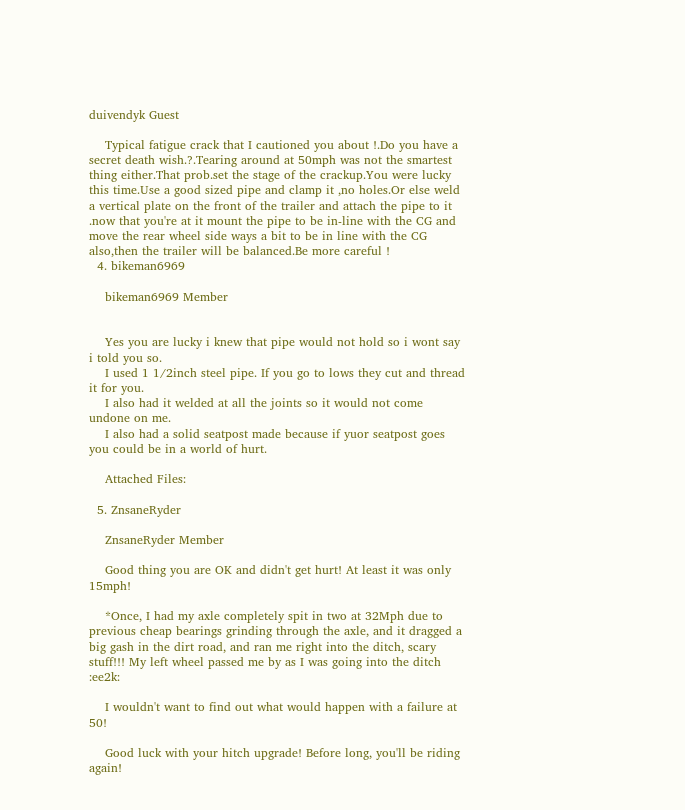duivendyk Guest

    Typical fatigue crack that I cautioned you about !.Do you have a secret death wish.?.Tearing around at 50mph was not the smartest thing either.That prob.set the stage of the crackup.You were lucky this time.Use a good sized pipe and clamp it ,no holes.Or else weld a vertical plate on the front of the trailer and attach the pipe to it .now that you're at it mount the pipe to be in-line with the CG and move the rear wheel side ways a bit to be in line with the CG also,then the trailer will be balanced.Be more careful !
  4. bikeman6969

    bikeman6969 Member


    Yes you are lucky i knew that pipe would not hold so i wont say i told you so.
    I used 1 1/2inch steel pipe. If you go to lows they cut and thread it for you.
    I also had it welded at all the joints so it would not come undone on me.
    I also had a solid seatpost made because if yuor seatpost goes you could be in a world of hurt.

    Attached Files:

  5. ZnsaneRyder

    ZnsaneRyder Member

    Good thing you are OK and didn't get hurt! At least it was only 15mph!

    *Once, I had my axle completely spit in two at 32Mph due to previous cheap bearings grinding through the axle, and it dragged a big gash in the dirt road, and ran me right into the ditch, scary stuff!!! My left wheel passed me by as I was going into the ditch :ee2k:

    I wouldn't want to find out what would happen with a failure at 50!

    Good luck with your hitch upgrade! Before long, you'll be riding again!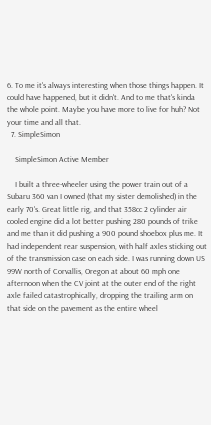6. To me it's always interesting when those things happen. It could have happened, but it didn't. And to me that's kinda the whole point. Maybe you have more to live for huh? Not your time and all that.
  7. SimpleSimon

    SimpleSimon Active Member

    I built a three-wheeler using the power train out of a Subaru 360 van I owned (that my sister demolished) in the early 70's. Great little rig, and that 358cc 2 cylinder air cooled engine did a lot better pushing 280 pounds of trike and me than it did pushing a 900 pound shoebox plus me. It had independent rear suspension, with half axles sticking out of the transmission case on each side. I was running down US 99W north of Corvallis, Oregon at about 60 mph one afternoon when the CV joint at the outer end of the right axle failed catastrophically, dropping the trailing arm on that side on the pavement as the entire wheel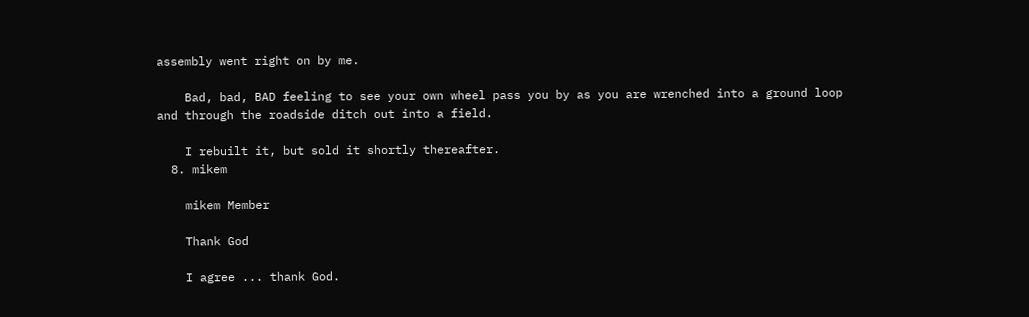assembly went right on by me.

    Bad, bad, BAD feeling to see your own wheel pass you by as you are wrenched into a ground loop and through the roadside ditch out into a field.

    I rebuilt it, but sold it shortly thereafter.
  8. mikem

    mikem Member

    Thank God

    I agree ... thank God.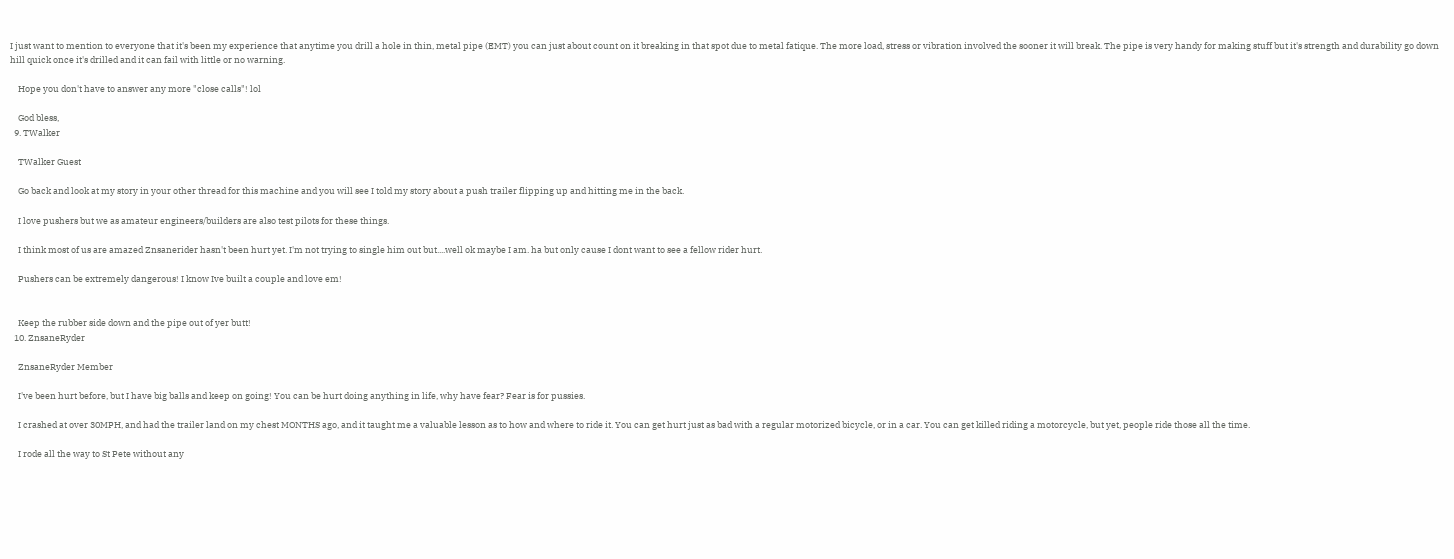I just want to mention to everyone that it's been my experience that anytime you drill a hole in thin, metal pipe (EMT) you can just about count on it breaking in that spot due to metal fatique. The more load, stress or vibration involved the sooner it will break. The pipe is very handy for making stuff but it's strength and durability go down hill quick once it's drilled and it can fail with little or no warning.

    Hope you don't have to answer any more "close calls"! lol

    God bless,
  9. TWalker

    TWalker Guest

    Go back and look at my story in your other thread for this machine and you will see I told my story about a push trailer flipping up and hitting me in the back.

    I love pushers but we as amateur engineers/builders are also test pilots for these things.

    I think most of us are amazed Znsanerider hasn't been hurt yet. I'm not trying to single him out but....well ok maybe I am. ha but only cause I dont want to see a fellow rider hurt.

    Pushers can be extremely dangerous! I know Ive built a couple and love em!


    Keep the rubber side down and the pipe out of yer butt!
  10. ZnsaneRyder

    ZnsaneRyder Member

    I've been hurt before, but I have big balls and keep on going! You can be hurt doing anything in life, why have fear? Fear is for pussies.

    I crashed at over 30MPH, and had the trailer land on my chest MONTHS ago, and it taught me a valuable lesson as to how and where to ride it. You can get hurt just as bad with a regular motorized bicycle, or in a car. You can get killed riding a motorcycle, but yet, people ride those all the time.

    I rode all the way to St Pete without any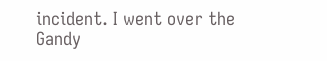incident. I went over the Gandy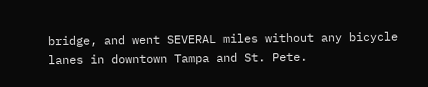bridge, and went SEVERAL miles without any bicycle lanes in downtown Tampa and St. Pete.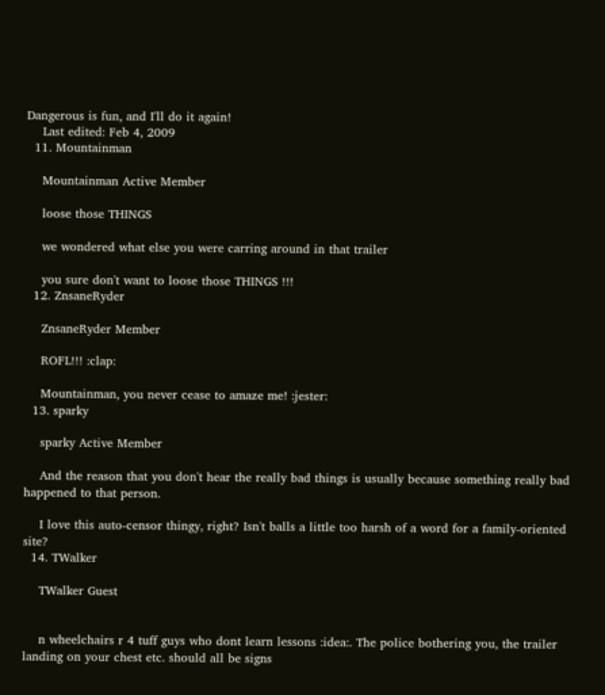Dangerous is fun, and I'll do it again!
    Last edited: Feb 4, 2009
  11. Mountainman

    Mountainman Active Member

    loose those THINGS

    we wondered what else you were carring around in that trailer

    you sure don't want to loose those THINGS !!!
  12. ZnsaneRyder

    ZnsaneRyder Member

    ROFL!!! :clap:

    Mountainman, you never cease to amaze me! :jester:
  13. sparky

    sparky Active Member

    And the reason that you don't hear the really bad things is usually because something really bad happened to that person.

    I love this auto-censor thingy, right? Isn't balls a little too harsh of a word for a family-oriented site?
  14. TWalker

    TWalker Guest


    n wheelchairs r 4 tuff guys who dont learn lessons :idea:. The police bothering you, the trailer landing on your chest etc. should all be signs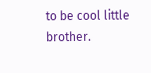to be cool little brother.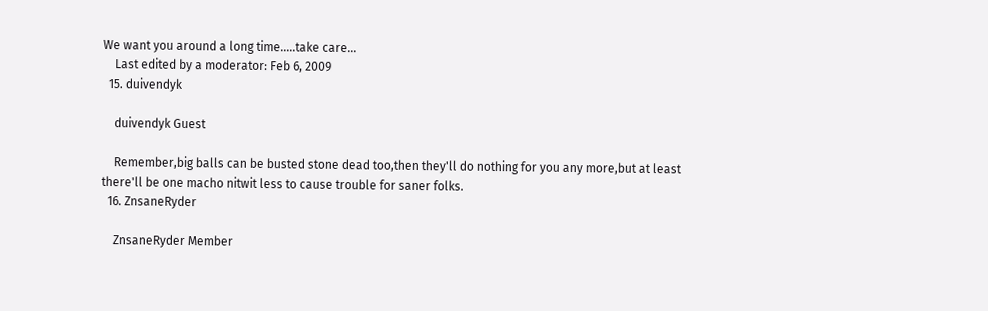We want you around a long time.....take care...
    Last edited by a moderator: Feb 6, 2009
  15. duivendyk

    duivendyk Guest

    Remember,big balls can be busted stone dead too,then they'll do nothing for you any more,but at least there'll be one macho nitwit less to cause trouble for saner folks.
  16. ZnsaneRyder

    ZnsaneRyder Member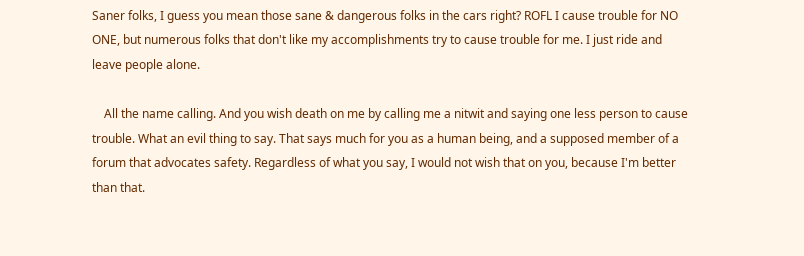Saner folks, I guess you mean those sane & dangerous folks in the cars right? ROFL I cause trouble for NO ONE, but numerous folks that don't like my accomplishments try to cause trouble for me. I just ride and leave people alone.

    All the name calling. And you wish death on me by calling me a nitwit and saying one less person to cause trouble. What an evil thing to say. That says much for you as a human being, and a supposed member of a forum that advocates safety. Regardless of what you say, I would not wish that on you, because I'm better than that.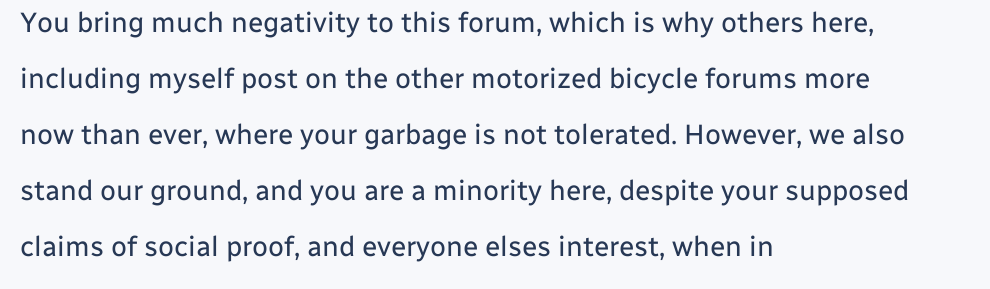You bring much negativity to this forum, which is why others here, including myself post on the other motorized bicycle forums more now than ever, where your garbage is not tolerated. However, we also stand our ground, and you are a minority here, despite your supposed claims of social proof, and everyone elses interest, when in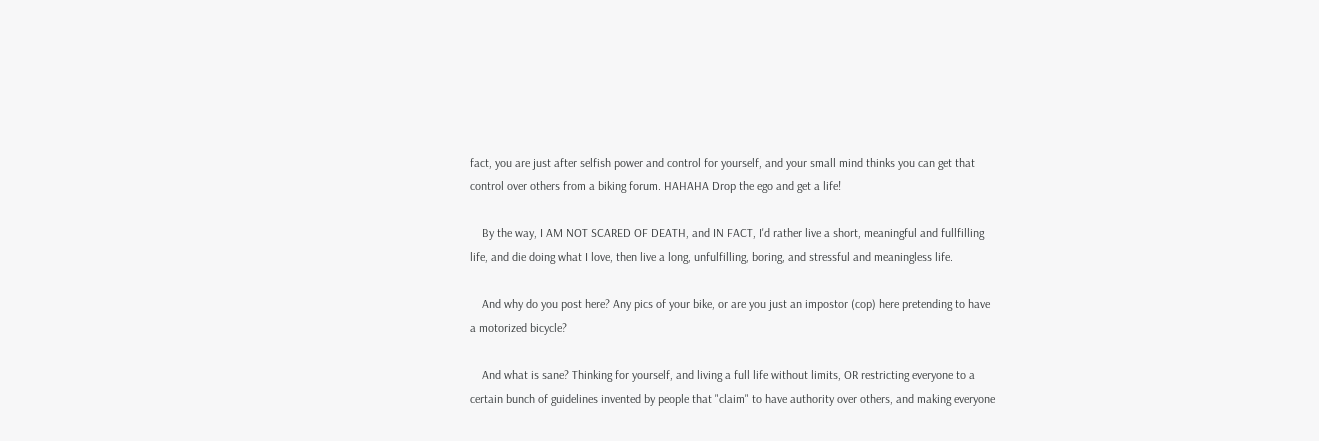fact, you are just after selfish power and control for yourself, and your small mind thinks you can get that control over others from a biking forum. HAHAHA Drop the ego and get a life!

    By the way, I AM NOT SCARED OF DEATH, and IN FACT, I'd rather live a short, meaningful and fullfilling life, and die doing what I love, then live a long, unfulfilling, boring, and stressful and meaningless life.

    And why do you post here? Any pics of your bike, or are you just an impostor (cop) here pretending to have a motorized bicycle?

    And what is sane? Thinking for yourself, and living a full life without limits, OR restricting everyone to a certain bunch of guidelines invented by people that "claim" to have authority over others, and making everyone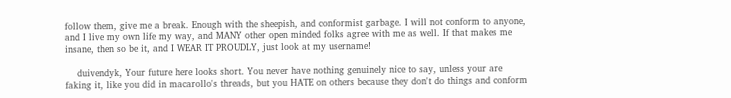follow them, give me a break. Enough with the sheepish, and conformist garbage. I will not conform to anyone, and I live my own life my way, and MANY other open minded folks agree with me as well. If that makes me insane, then so be it, and I WEAR IT PROUDLY, just look at my username!

    duivendyk, Your future here looks short. You never have nothing genuinely nice to say, unless your are faking it, like you did in macarollo's threads, but you HATE on others because they don't do things and conform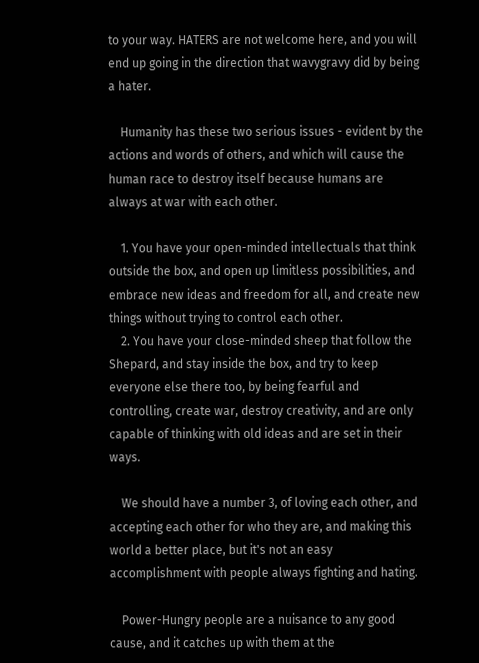to your way. HATERS are not welcome here, and you will end up going in the direction that wavygravy did by being a hater.

    Humanity has these two serious issues - evident by the actions and words of others, and which will cause the human race to destroy itself because humans are always at war with each other.

    1. You have your open-minded intellectuals that think outside the box, and open up limitless possibilities, and embrace new ideas and freedom for all, and create new things without trying to control each other.
    2. You have your close-minded sheep that follow the Shepard, and stay inside the box, and try to keep everyone else there too, by being fearful and controlling, create war, destroy creativity, and are only capable of thinking with old ideas and are set in their ways.

    We should have a number 3, of loving each other, and accepting each other for who they are, and making this world a better place, but it's not an easy accomplishment with people always fighting and hating.

    Power-Hungry people are a nuisance to any good cause, and it catches up with them at the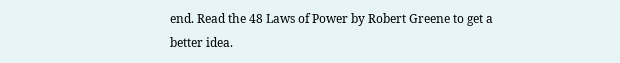end. Read the 48 Laws of Power by Robert Greene to get a better idea.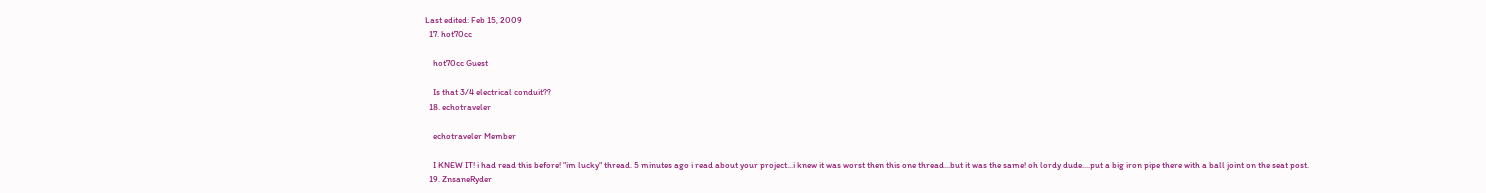Last edited: Feb 15, 2009
  17. hot70cc

    hot70cc Guest

    Is that 3/4 electrical conduit??
  18. echotraveler

    echotraveler Member

    I KNEW IT! i had read this before! "im lucky" thread. 5 minutes ago i read about your project...i knew it was worst then this one thread...but it was the same! oh lordy dude....put a big iron pipe there with a ball joint on the seat post.
  19. ZnsaneRyder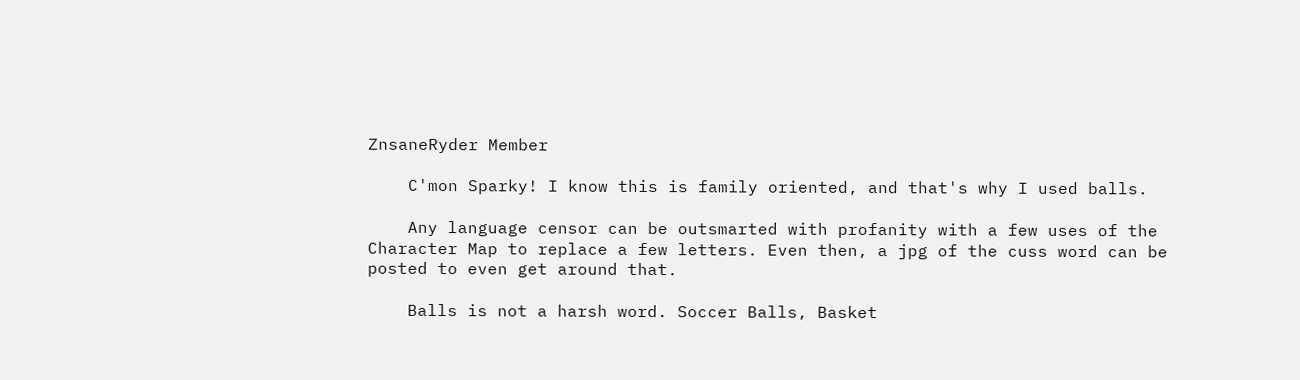ZnsaneRyder Member

    C'mon Sparky! I know this is family oriented, and that's why I used balls.

    Any language censor can be outsmarted with profanity with a few uses of the Character Map to replace a few letters. Even then, a jpg of the cuss word can be posted to even get around that.

    Balls is not a harsh word. Soccer Balls, Basket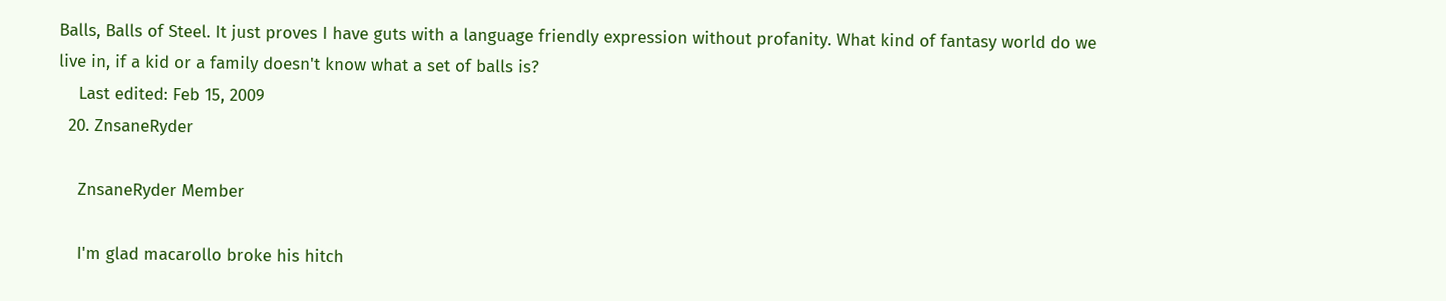Balls, Balls of Steel. It just proves I have guts with a language friendly expression without profanity. What kind of fantasy world do we live in, if a kid or a family doesn't know what a set of balls is?
    Last edited: Feb 15, 2009
  20. ZnsaneRyder

    ZnsaneRyder Member

    I'm glad macarollo broke his hitch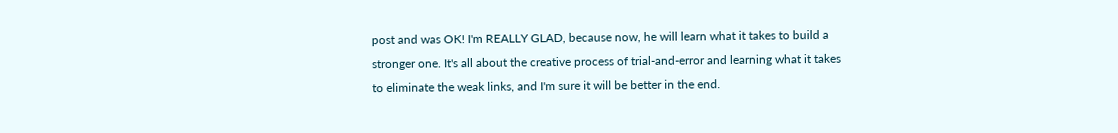post and was OK! I'm REALLY GLAD, because now, he will learn what it takes to build a stronger one. It's all about the creative process of trial-and-error and learning what it takes to eliminate the weak links, and I'm sure it will be better in the end.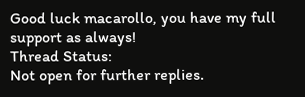Good luck macarollo, you have my full support as always!
Thread Status:
Not open for further replies.